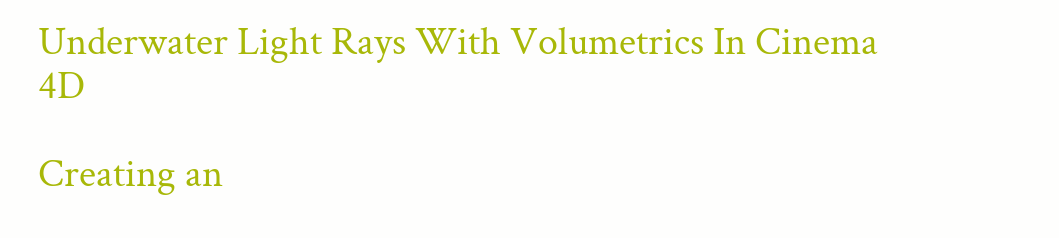Underwater Light Rays With Volumetrics In Cinema 4D

Creating an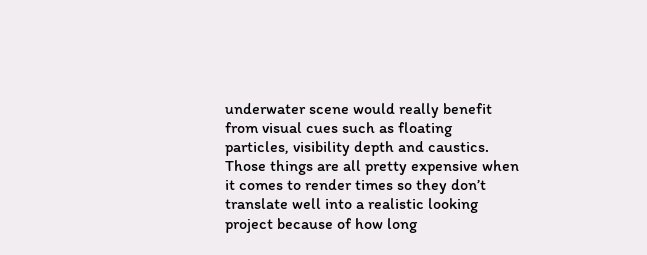underwater scene would really benefit from visual cues such as floating particles, visibility depth and caustics. Those things are all pretty expensive when it comes to render times so they don’t translate well into a realistic looking project because of how long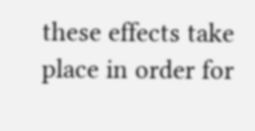these effects take place in order for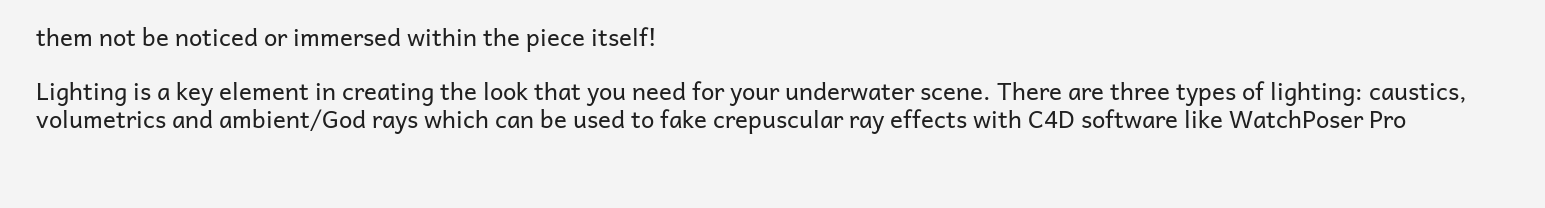them not be noticed or immersed within the piece itself!

Lighting is a key element in creating the look that you need for your underwater scene. There are three types of lighting: caustics, volumetrics and ambient/God rays which can be used to fake crepuscular ray effects with C4D software like WatchPoser Pro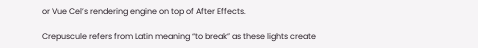or Vue Cel’s rendering engine on top of After Effects.

Crepuscule refers from Latin meaning “to break” as these lights create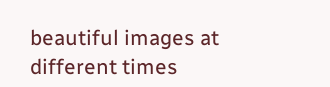beautiful images at different times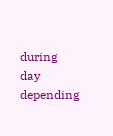during day depending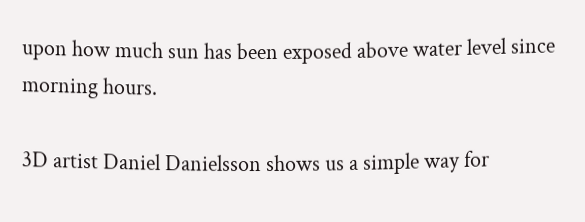upon how much sun has been exposed above water level since morning hours.

3D artist Daniel Danielsson shows us a simple way for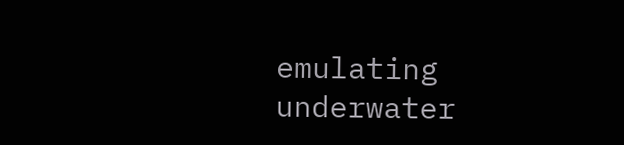emulating underwater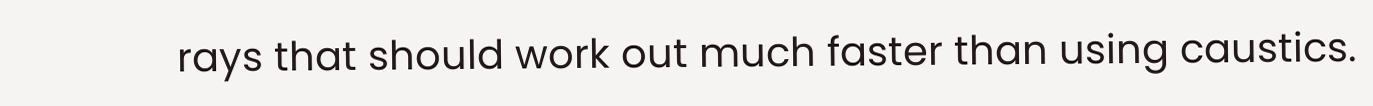rays that should work out much faster than using caustics.